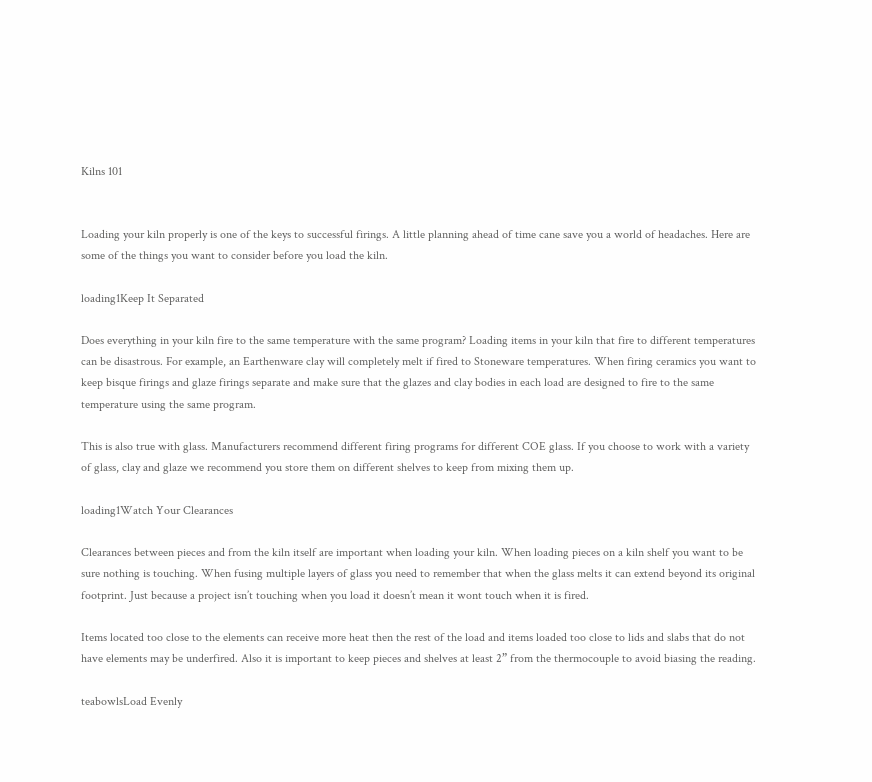Kilns 101


Loading your kiln properly is one of the keys to successful firings. A little planning ahead of time cane save you a world of headaches. Here are some of the things you want to consider before you load the kiln.

loading1Keep It Separated

Does everything in your kiln fire to the same temperature with the same program? Loading items in your kiln that fire to different temperatures can be disastrous. For example, an Earthenware clay will completely melt if fired to Stoneware temperatures. When firing ceramics you want to keep bisque firings and glaze firings separate and make sure that the glazes and clay bodies in each load are designed to fire to the same temperature using the same program.

This is also true with glass. Manufacturers recommend different firing programs for different COE glass. If you choose to work with a variety of glass, clay and glaze we recommend you store them on different shelves to keep from mixing them up.

loading1Watch Your Clearances

Clearances between pieces and from the kiln itself are important when loading your kiln. When loading pieces on a kiln shelf you want to be sure nothing is touching. When fusing multiple layers of glass you need to remember that when the glass melts it can extend beyond its original footprint. Just because a project isn’t touching when you load it doesn’t mean it wont touch when it is fired.

Items located too close to the elements can receive more heat then the rest of the load and items loaded too close to lids and slabs that do not have elements may be underfired. Also it is important to keep pieces and shelves at least 2” from the thermocouple to avoid biasing the reading.

teabowlsLoad Evenly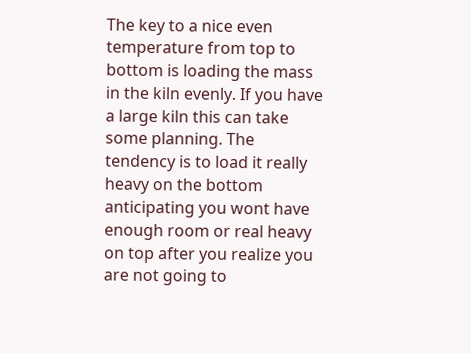The key to a nice even temperature from top to bottom is loading the mass in the kiln evenly. If you have a large kiln this can take some planning. The tendency is to load it really heavy on the bottom anticipating you wont have enough room or real heavy on top after you realize you are not going to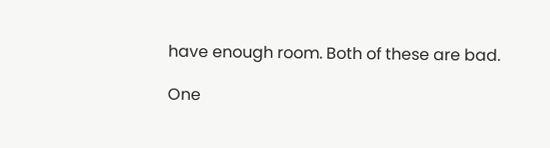have enough room. Both of these are bad.

One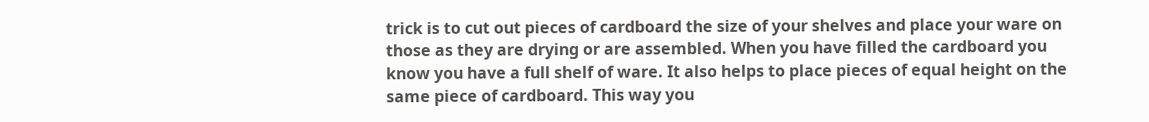trick is to cut out pieces of cardboard the size of your shelves and place your ware on those as they are drying or are assembled. When you have filled the cardboard you know you have a full shelf of ware. It also helps to place pieces of equal height on the same piece of cardboard. This way you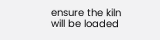ensure the kiln will be loaded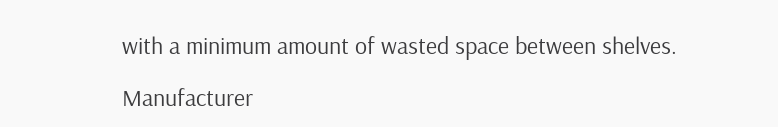with a minimum amount of wasted space between shelves.

Manufacturer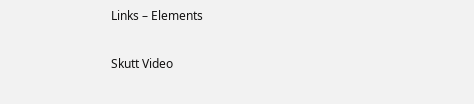Links – Elements

Skutt Video